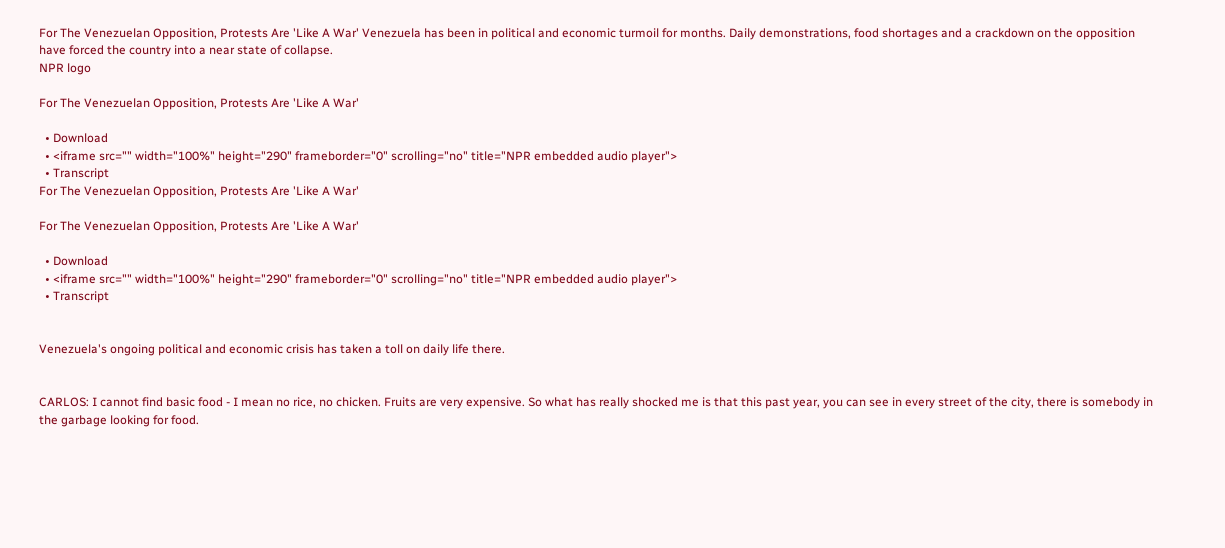For The Venezuelan Opposition, Protests Are 'Like A War' Venezuela has been in political and economic turmoil for months. Daily demonstrations, food shortages and a crackdown on the opposition have forced the country into a near state of collapse.
NPR logo

For The Venezuelan Opposition, Protests Are 'Like A War'

  • Download
  • <iframe src="" width="100%" height="290" frameborder="0" scrolling="no" title="NPR embedded audio player">
  • Transcript
For The Venezuelan Opposition, Protests Are 'Like A War'

For The Venezuelan Opposition, Protests Are 'Like A War'

  • Download
  • <iframe src="" width="100%" height="290" frameborder="0" scrolling="no" title="NPR embedded audio player">
  • Transcript


Venezuela's ongoing political and economic crisis has taken a toll on daily life there.


CARLOS: I cannot find basic food - I mean no rice, no chicken. Fruits are very expensive. So what has really shocked me is that this past year, you can see in every street of the city, there is somebody in the garbage looking for food.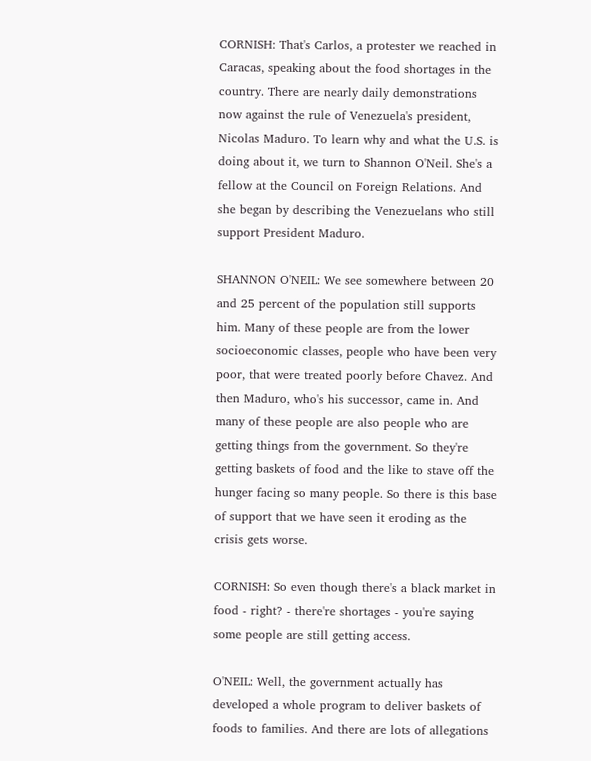CORNISH: That's Carlos, a protester we reached in Caracas, speaking about the food shortages in the country. There are nearly daily demonstrations now against the rule of Venezuela's president, Nicolas Maduro. To learn why and what the U.S. is doing about it, we turn to Shannon O'Neil. She's a fellow at the Council on Foreign Relations. And she began by describing the Venezuelans who still support President Maduro.

SHANNON O'NEIL: We see somewhere between 20 and 25 percent of the population still supports him. Many of these people are from the lower socioeconomic classes, people who have been very poor, that were treated poorly before Chavez. And then Maduro, who's his successor, came in. And many of these people are also people who are getting things from the government. So they're getting baskets of food and the like to stave off the hunger facing so many people. So there is this base of support that we have seen it eroding as the crisis gets worse.

CORNISH: So even though there's a black market in food - right? - there're shortages - you're saying some people are still getting access.

O'NEIL: Well, the government actually has developed a whole program to deliver baskets of foods to families. And there are lots of allegations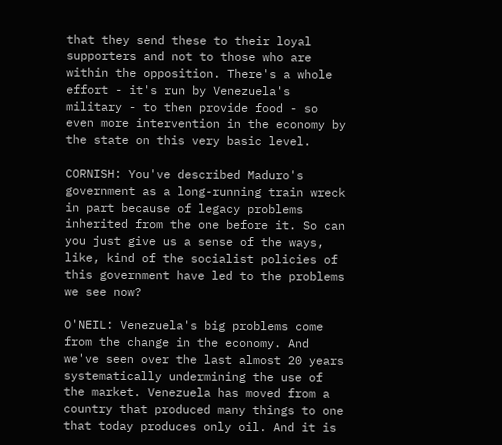that they send these to their loyal supporters and not to those who are within the opposition. There's a whole effort - it's run by Venezuela's military - to then provide food - so even more intervention in the economy by the state on this very basic level.

CORNISH: You've described Maduro's government as a long-running train wreck in part because of legacy problems inherited from the one before it. So can you just give us a sense of the ways, like, kind of the socialist policies of this government have led to the problems we see now?

O'NEIL: Venezuela's big problems come from the change in the economy. And we've seen over the last almost 20 years systematically undermining the use of the market. Venezuela has moved from a country that produced many things to one that today produces only oil. And it is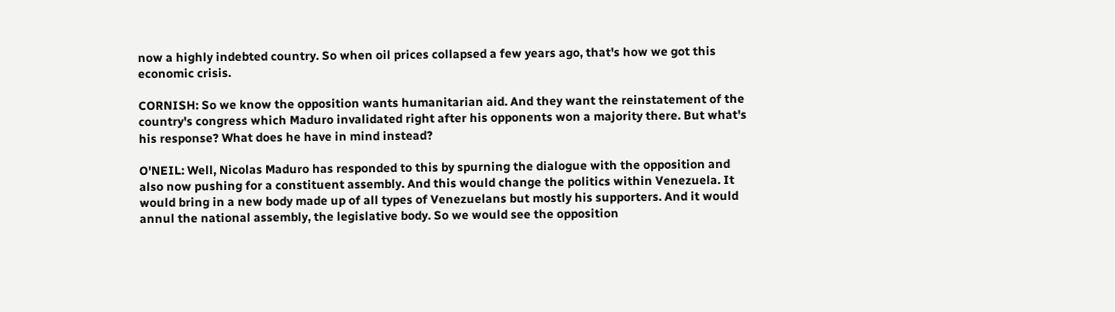now a highly indebted country. So when oil prices collapsed a few years ago, that's how we got this economic crisis.

CORNISH: So we know the opposition wants humanitarian aid. And they want the reinstatement of the country's congress which Maduro invalidated right after his opponents won a majority there. But what's his response? What does he have in mind instead?

O'NEIL: Well, Nicolas Maduro has responded to this by spurning the dialogue with the opposition and also now pushing for a constituent assembly. And this would change the politics within Venezuela. It would bring in a new body made up of all types of Venezuelans but mostly his supporters. And it would annul the national assembly, the legislative body. So we would see the opposition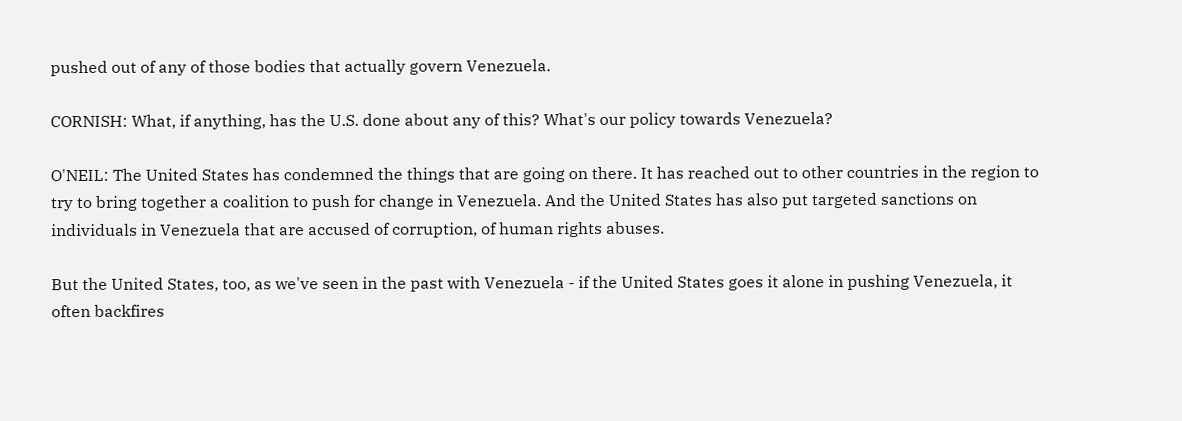pushed out of any of those bodies that actually govern Venezuela.

CORNISH: What, if anything, has the U.S. done about any of this? What's our policy towards Venezuela?

O'NEIL: The United States has condemned the things that are going on there. It has reached out to other countries in the region to try to bring together a coalition to push for change in Venezuela. And the United States has also put targeted sanctions on individuals in Venezuela that are accused of corruption, of human rights abuses.

But the United States, too, as we've seen in the past with Venezuela - if the United States goes it alone in pushing Venezuela, it often backfires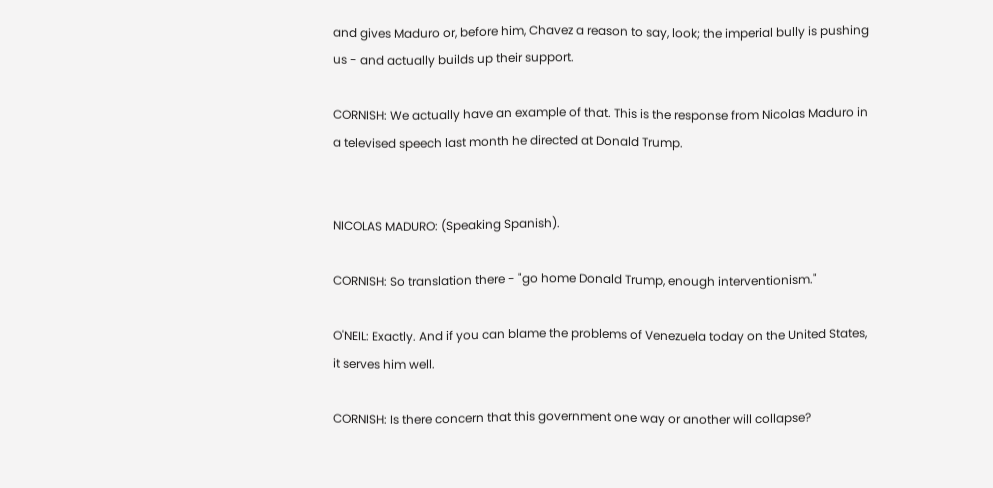and gives Maduro or, before him, Chavez a reason to say, look; the imperial bully is pushing us - and actually builds up their support.

CORNISH: We actually have an example of that. This is the response from Nicolas Maduro in a televised speech last month he directed at Donald Trump.


NICOLAS MADURO: (Speaking Spanish).

CORNISH: So translation there - "go home Donald Trump, enough interventionism."

O'NEIL: Exactly. And if you can blame the problems of Venezuela today on the United States, it serves him well.

CORNISH: Is there concern that this government one way or another will collapse?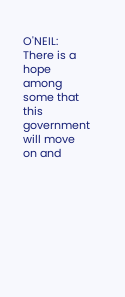O'NEIL: There is a hope among some that this government will move on and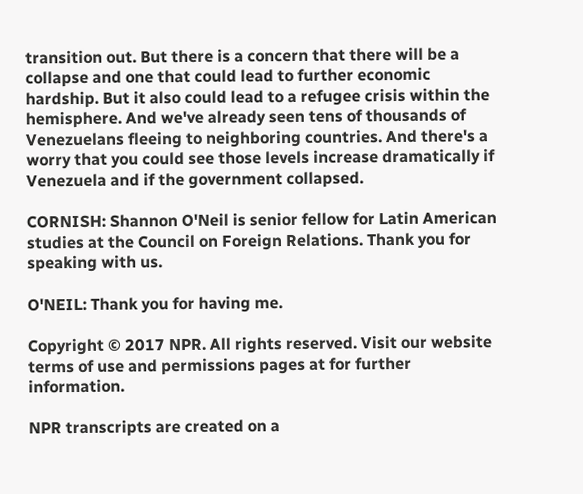transition out. But there is a concern that there will be a collapse and one that could lead to further economic hardship. But it also could lead to a refugee crisis within the hemisphere. And we've already seen tens of thousands of Venezuelans fleeing to neighboring countries. And there's a worry that you could see those levels increase dramatically if Venezuela and if the government collapsed.

CORNISH: Shannon O'Neil is senior fellow for Latin American studies at the Council on Foreign Relations. Thank you for speaking with us.

O'NEIL: Thank you for having me.

Copyright © 2017 NPR. All rights reserved. Visit our website terms of use and permissions pages at for further information.

NPR transcripts are created on a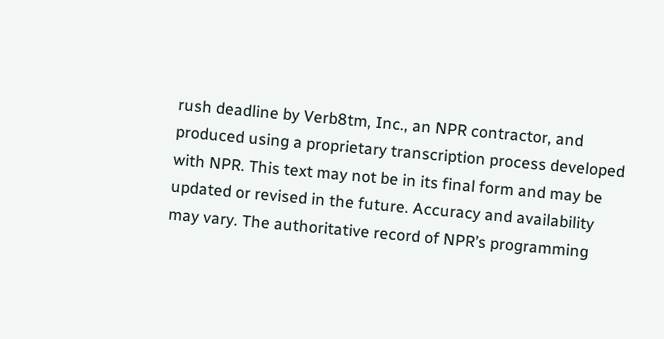rush deadline by Verb8tm, Inc., an NPR contractor, and produced using a proprietary transcription process developed with NPR. This text may not be in its final form and may be updated or revised in the future. Accuracy and availability may vary. The authoritative record of NPR’s programming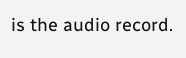is the audio record.